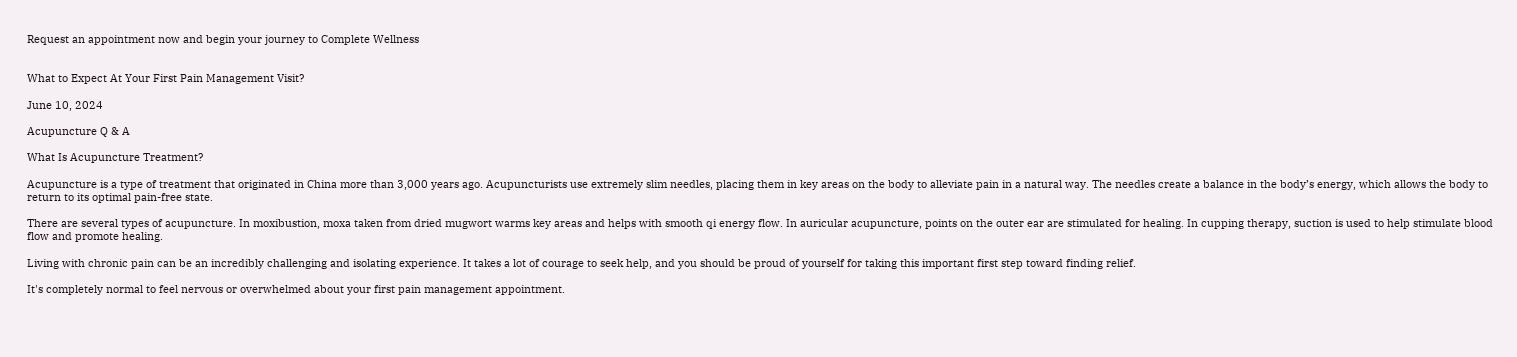Request an appointment now and begin your journey to Complete Wellness


What to Expect At Your First Pain Management Visit?

June 10, 2024

Acupuncture Q & A

What Is Acupuncture Treatment?

Acupuncture is a type of treatment that originated in China more than 3,000 years ago. Acupuncturists use extremely slim needles, placing them in key areas on the body to alleviate pain in a natural way. The needles create a balance in the body’s energy, which allows the body to return to its optimal pain-free state.

There are several types of acupuncture. In moxibustion, moxa taken from dried mugwort warms key areas and helps with smooth qi energy flow. In auricular acupuncture, points on the outer ear are stimulated for healing. In cupping therapy, suction is used to help stimulate blood flow and promote healing.

Living with chronic pain can be an incredibly challenging and isolating experience. It takes a lot of courage to seek help, and you should be proud of yourself for taking this important first step toward finding relief.

It's completely normal to feel nervous or overwhelmed about your first pain management appointment.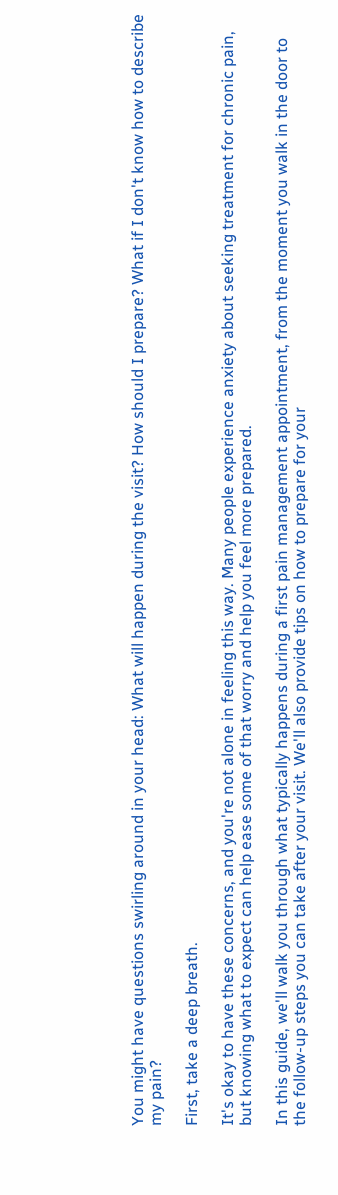You might have questions swirling around in your head: What will happen during the visit? How should I prepare? What if I don't know how to describe my pain?

First, take a deep breath.

It's okay to have these concerns, and you're not alone in feeling this way. Many people experience anxiety about seeking treatment for chronic pain, but knowing what to expect can help ease some of that worry and help you feel more prepared.

In this guide, we'll walk you through what typically happens during a first pain management appointment, from the moment you walk in the door to the follow-up steps you can take after your visit. We'll also provide tips on how to prepare for your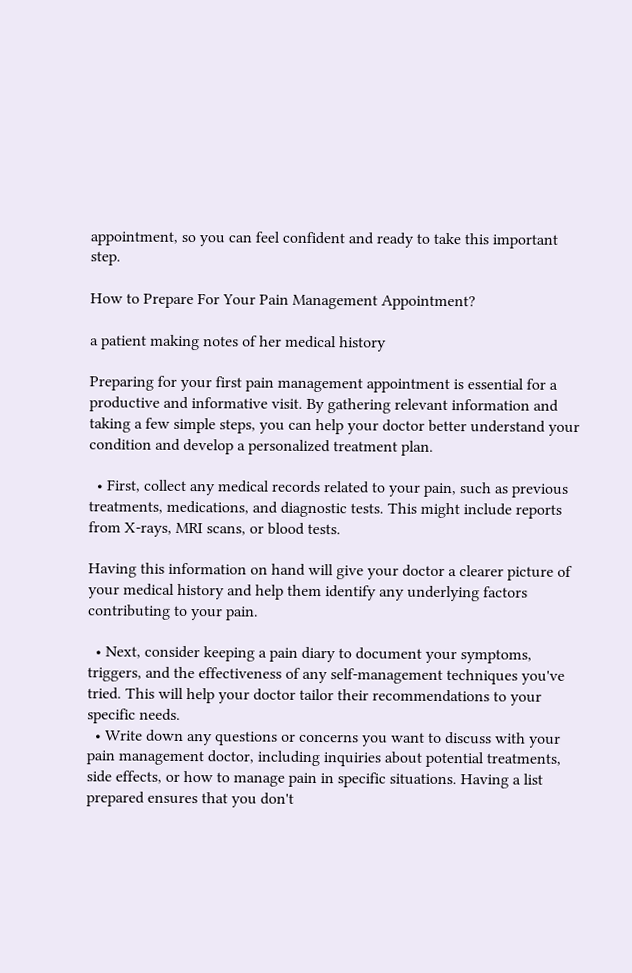appointment, so you can feel confident and ready to take this important step.

How to Prepare For Your Pain Management Appointment?

a patient making notes of her medical history

Preparing for your first pain management appointment is essential for a productive and informative visit. By gathering relevant information and taking a few simple steps, you can help your doctor better understand your condition and develop a personalized treatment plan.

  • First, collect any medical records related to your pain, such as previous treatments, medications, and diagnostic tests. This might include reports from X-rays, MRI scans, or blood tests.

Having this information on hand will give your doctor a clearer picture of your medical history and help them identify any underlying factors contributing to your pain.

  • Next, consider keeping a pain diary to document your symptoms, triggers, and the effectiveness of any self-management techniques you've tried. This will help your doctor tailor their recommendations to your specific needs.
  • Write down any questions or concerns you want to discuss with your pain management doctor, including inquiries about potential treatments, side effects, or how to manage pain in specific situations. Having a list prepared ensures that you don't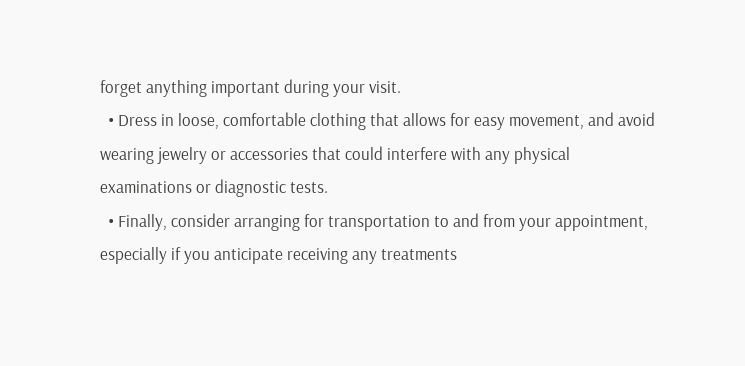forget anything important during your visit.
  • Dress in loose, comfortable clothing that allows for easy movement, and avoid wearing jewelry or accessories that could interfere with any physical examinations or diagnostic tests.
  • Finally, consider arranging for transportation to and from your appointment, especially if you anticipate receiving any treatments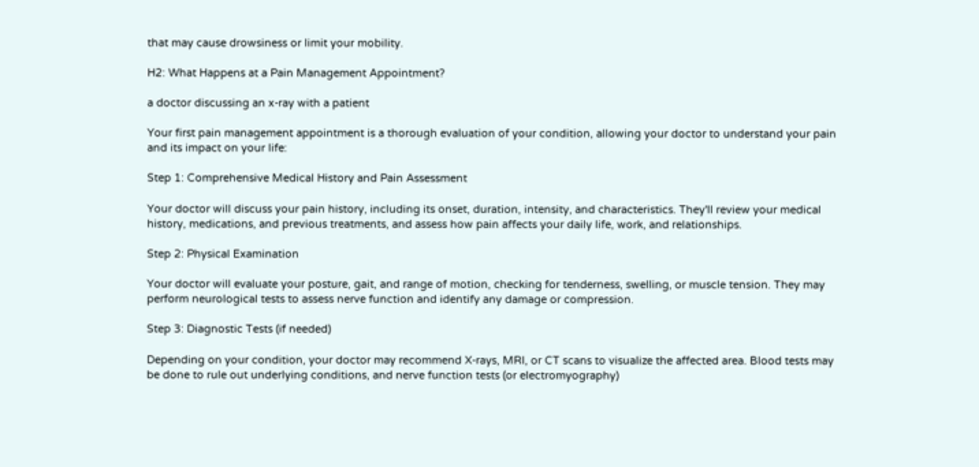that may cause drowsiness or limit your mobility.

H2: What Happens at a Pain Management Appointment?

a doctor discussing an x-ray with a patient

Your first pain management appointment is a thorough evaluation of your condition, allowing your doctor to understand your pain and its impact on your life:

Step 1: Comprehensive Medical History and Pain Assessment

Your doctor will discuss your pain history, including its onset, duration, intensity, and characteristics. They'll review your medical history, medications, and previous treatments, and assess how pain affects your daily life, work, and relationships.

Step 2: Physical Examination

Your doctor will evaluate your posture, gait, and range of motion, checking for tenderness, swelling, or muscle tension. They may perform neurological tests to assess nerve function and identify any damage or compression.

Step 3: Diagnostic Tests (if needed)

Depending on your condition, your doctor may recommend X-rays, MRI, or CT scans to visualize the affected area. Blood tests may be done to rule out underlying conditions, and nerve function tests (or electromyography)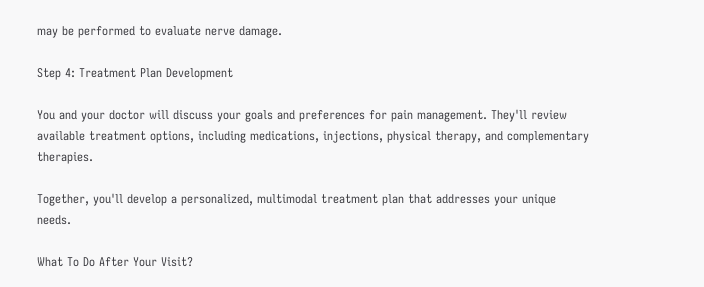may be performed to evaluate nerve damage.

Step 4: Treatment Plan Development

You and your doctor will discuss your goals and preferences for pain management. They'll review available treatment options, including medications, injections, physical therapy, and complementary therapies.

Together, you'll develop a personalized, multimodal treatment plan that addresses your unique needs.

What To Do After Your Visit?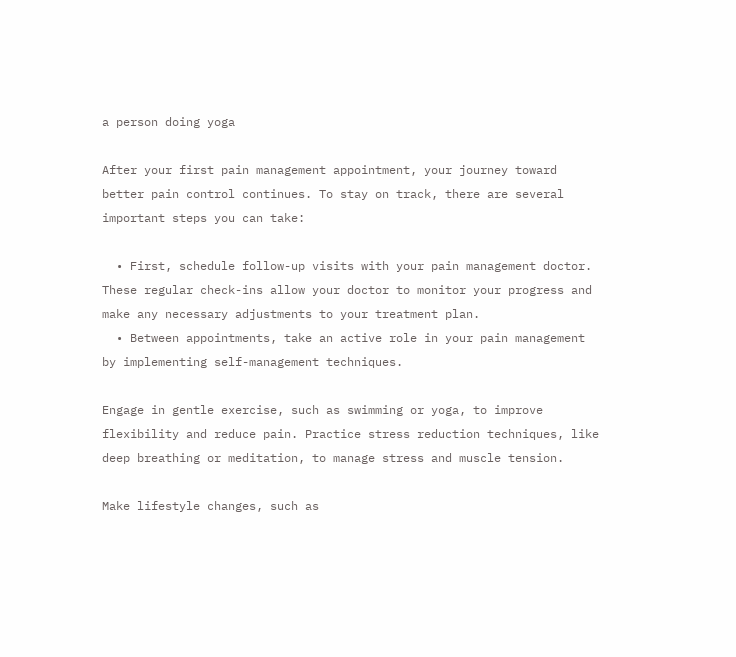a person doing yoga

After your first pain management appointment, your journey toward better pain control continues. To stay on track, there are several important steps you can take:

  • First, schedule follow-up visits with your pain management doctor. These regular check-ins allow your doctor to monitor your progress and make any necessary adjustments to your treatment plan.
  • Between appointments, take an active role in your pain management by implementing self-management techniques.

Engage in gentle exercise, such as swimming or yoga, to improve flexibility and reduce pain. Practice stress reduction techniques, like deep breathing or meditation, to manage stress and muscle tension.

Make lifestyle changes, such as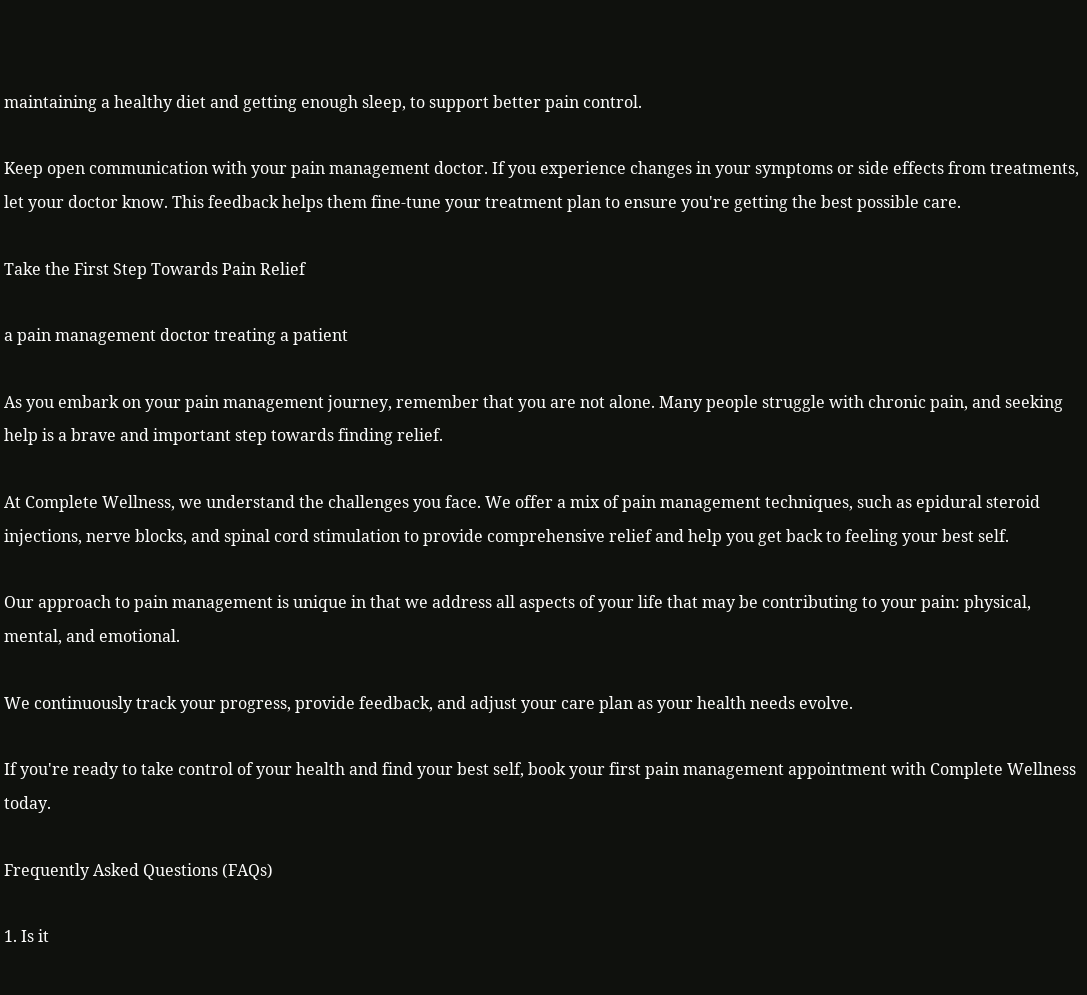maintaining a healthy diet and getting enough sleep, to support better pain control.

Keep open communication with your pain management doctor. If you experience changes in your symptoms or side effects from treatments, let your doctor know. This feedback helps them fine-tune your treatment plan to ensure you're getting the best possible care.

Take the First Step Towards Pain Relief

a pain management doctor treating a patient

As you embark on your pain management journey, remember that you are not alone. Many people struggle with chronic pain, and seeking help is a brave and important step towards finding relief.

At Complete Wellness, we understand the challenges you face. We offer a mix of pain management techniques, such as epidural steroid injections, nerve blocks, and spinal cord stimulation to provide comprehensive relief and help you get back to feeling your best self.

Our approach to pain management is unique in that we address all aspects of your life that may be contributing to your pain: physical, mental, and emotional.

We continuously track your progress, provide feedback, and adjust your care plan as your health needs evolve.

If you're ready to take control of your health and find your best self, book your first pain management appointment with Complete Wellness today.

Frequently Asked Questions (FAQs)

1. Is it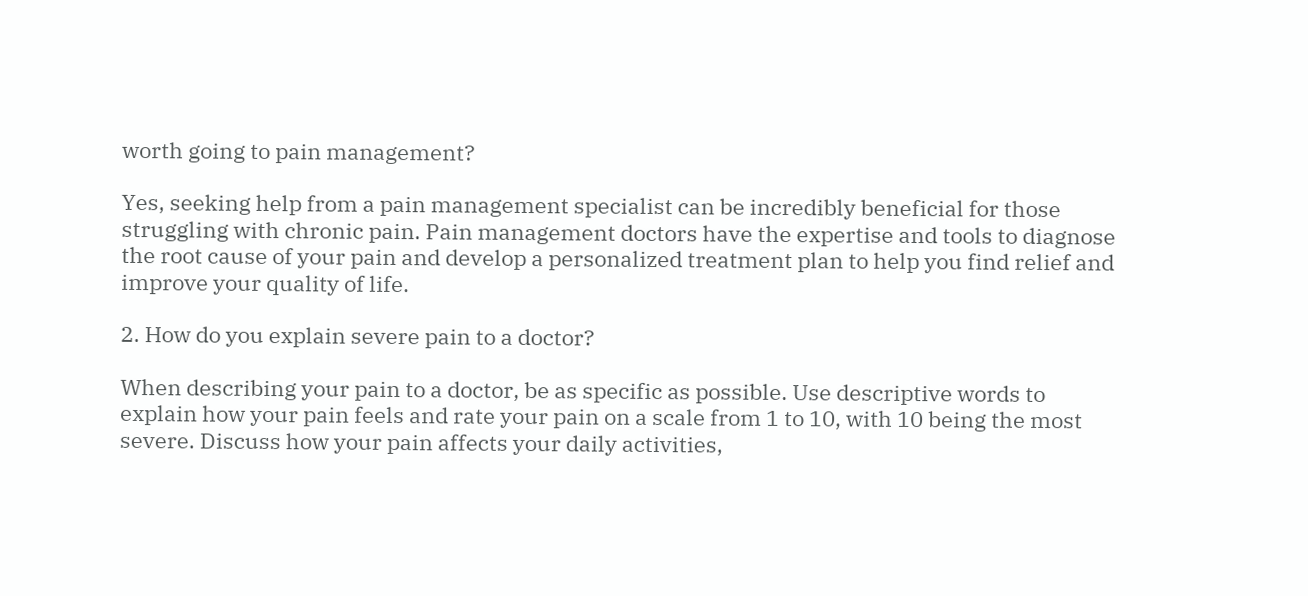worth going to pain management?

Yes, seeking help from a pain management specialist can be incredibly beneficial for those struggling with chronic pain. Pain management doctors have the expertise and tools to diagnose the root cause of your pain and develop a personalized treatment plan to help you find relief and improve your quality of life.

2. How do you explain severe pain to a doctor?

When describing your pain to a doctor, be as specific as possible. Use descriptive words to explain how your pain feels and rate your pain on a scale from 1 to 10, with 10 being the most severe. Discuss how your pain affects your daily activities,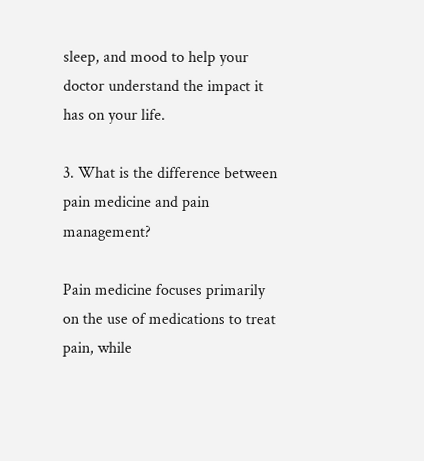sleep, and mood to help your doctor understand the impact it has on your life.

3. What is the difference between pain medicine and pain management?

Pain medicine focuses primarily on the use of medications to treat pain, while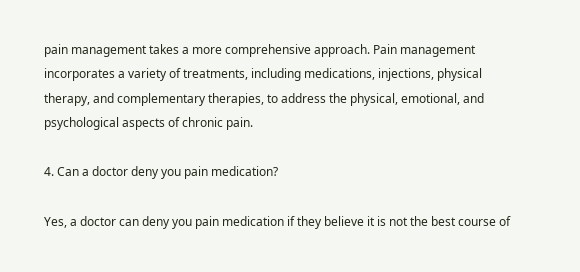pain management takes a more comprehensive approach. Pain management incorporates a variety of treatments, including medications, injections, physical therapy, and complementary therapies, to address the physical, emotional, and psychological aspects of chronic pain.

4. Can a doctor deny you pain medication?

Yes, a doctor can deny you pain medication if they believe it is not the best course of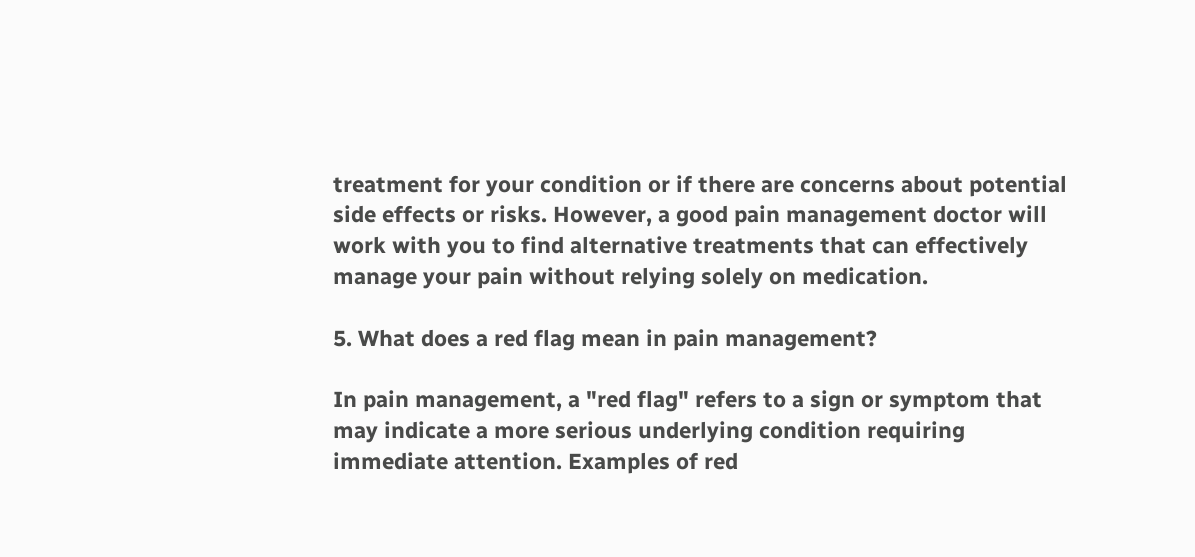treatment for your condition or if there are concerns about potential side effects or risks. However, a good pain management doctor will work with you to find alternative treatments that can effectively manage your pain without relying solely on medication.

5. What does a red flag mean in pain management?

In pain management, a "red flag" refers to a sign or symptom that may indicate a more serious underlying condition requiring immediate attention. Examples of red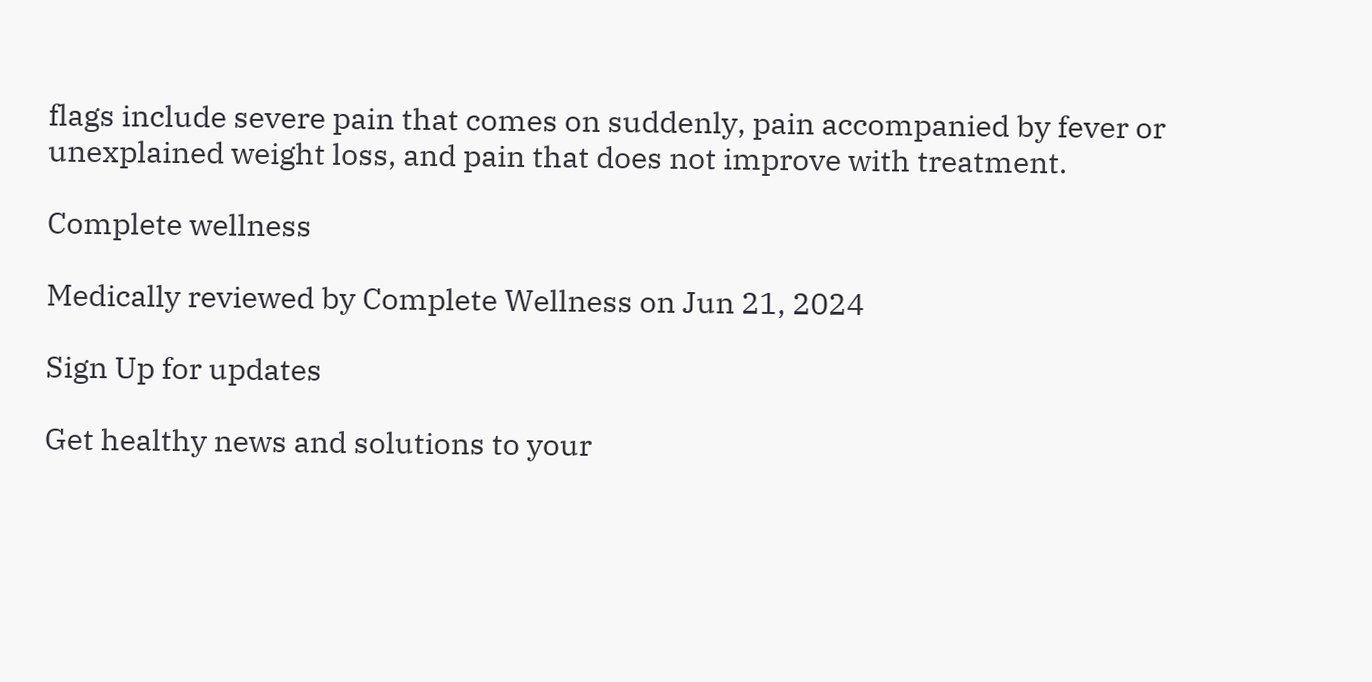flags include severe pain that comes on suddenly, pain accompanied by fever or unexplained weight loss, and pain that does not improve with treatment.

Complete wellness

Medically reviewed by Complete Wellness on Jun 21, 2024

Sign Up for updates

Get healthy news and solutions to your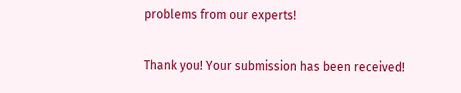problems from our experts!

Thank you! Your submission has been received!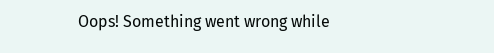Oops! Something went wrong while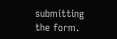submitting the form.